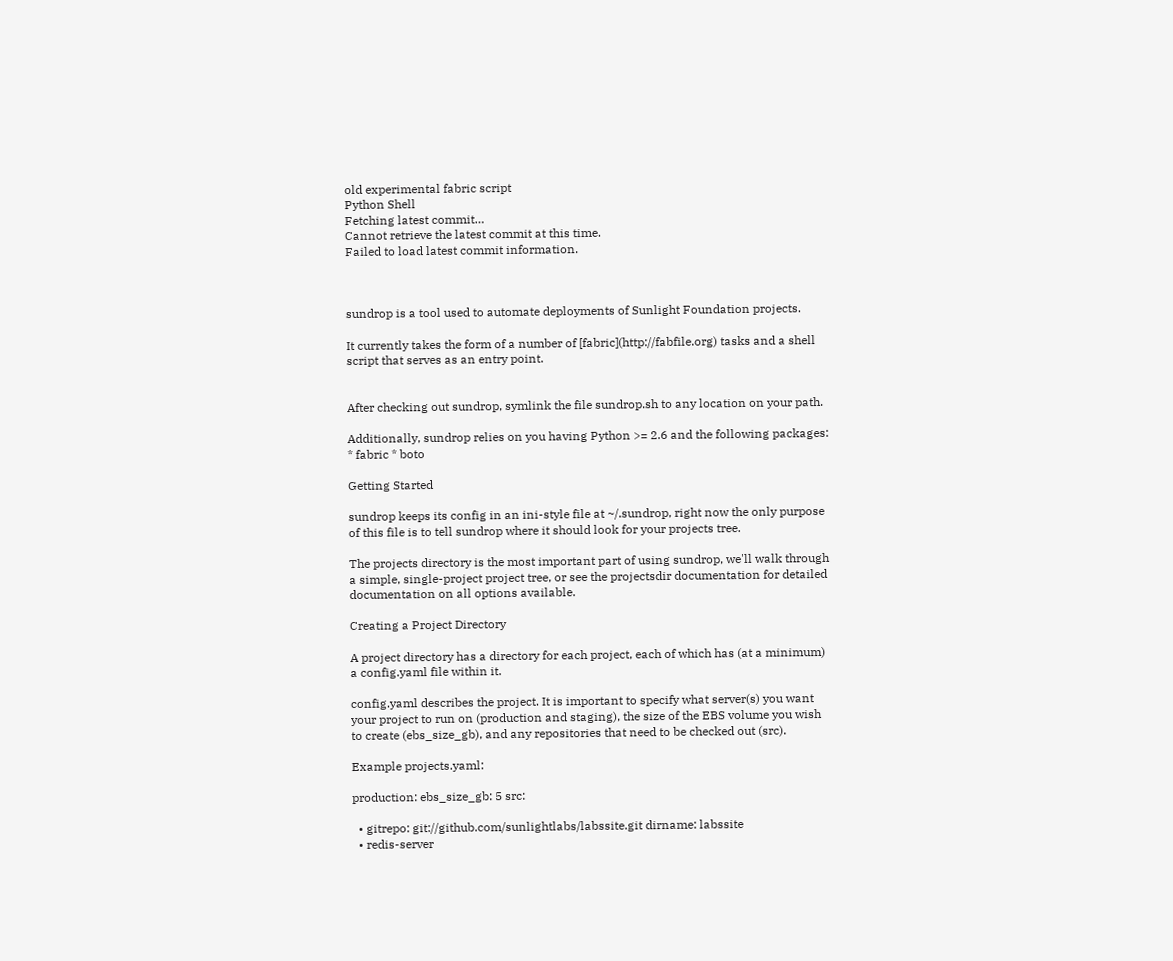old experimental fabric script
Python Shell
Fetching latest commit…
Cannot retrieve the latest commit at this time.
Failed to load latest commit information.



sundrop is a tool used to automate deployments of Sunlight Foundation projects.

It currently takes the form of a number of [fabric](http://fabfile.org) tasks and a shell script that serves as an entry point.


After checking out sundrop, symlink the file sundrop.sh to any location on your path.

Additionally, sundrop relies on you having Python >= 2.6 and the following packages: * fabric * boto

Getting Started

sundrop keeps its config in an ini-style file at ~/.sundrop, right now the only purpose of this file is to tell sundrop where it should look for your projects tree.

The projects directory is the most important part of using sundrop, we'll walk through a simple, single-project project tree, or see the projectsdir documentation for detailed documentation on all options available.

Creating a Project Directory

A project directory has a directory for each project, each of which has (at a minimum) a config.yaml file within it.

config.yaml describes the project. It is important to specify what server(s) you want your project to run on (production and staging), the size of the EBS volume you wish to create (ebs_size_gb), and any repositories that need to be checked out (src).

Example projects.yaml:

production: ebs_size_gb: 5 src:

  • gitrepo: git://github.com/sunlightlabs/labssite.git dirname: labssite
  • redis-server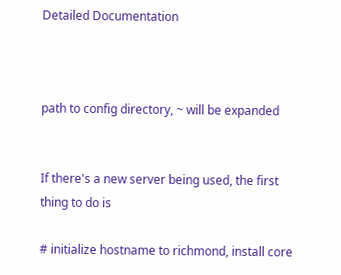Detailed Documentation



path to config directory, ~ will be expanded


If there's a new server being used, the first thing to do is

# initialize hostname to richmond, install core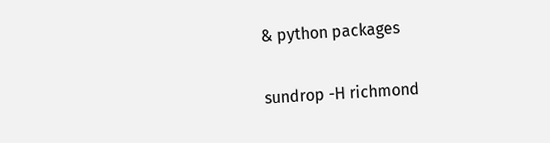& python packages

sundrop -H richmond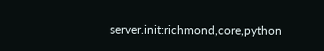server.init:richmond,core,python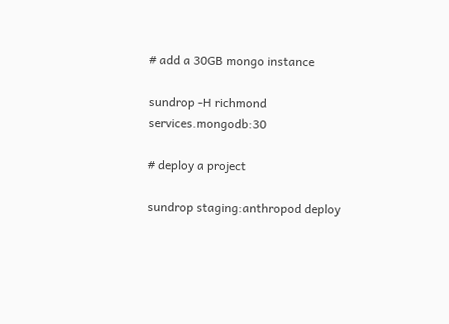# add a 30GB mongo instance

sundrop -H richmond services.mongodb:30

# deploy a project

sundrop staging:anthropod deploy